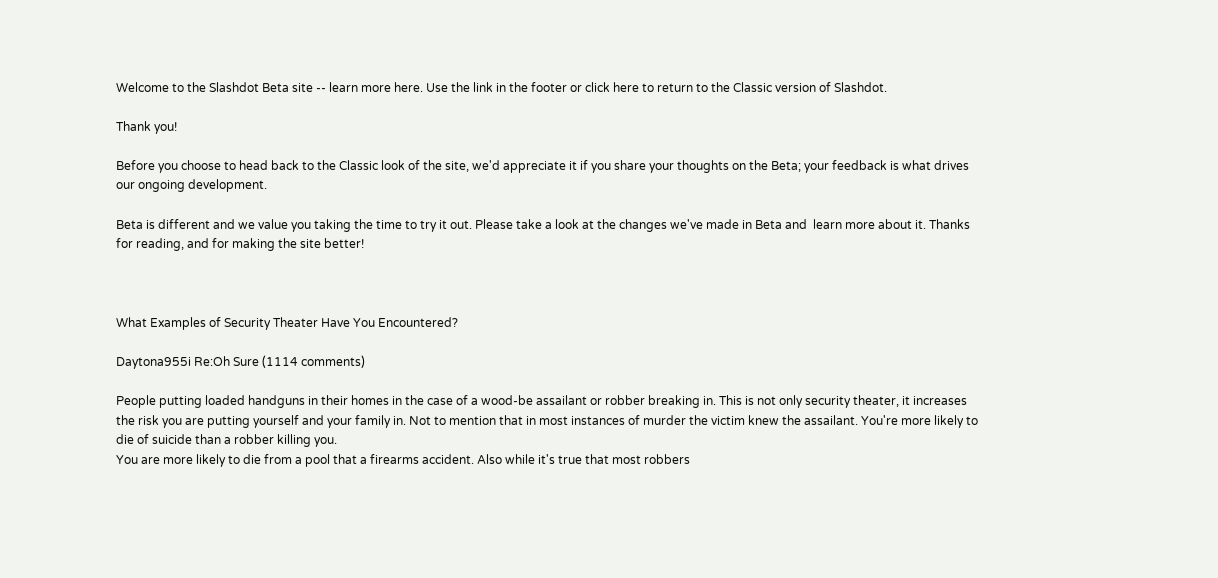Welcome to the Slashdot Beta site -- learn more here. Use the link in the footer or click here to return to the Classic version of Slashdot.

Thank you!

Before you choose to head back to the Classic look of the site, we'd appreciate it if you share your thoughts on the Beta; your feedback is what drives our ongoing development.

Beta is different and we value you taking the time to try it out. Please take a look at the changes we've made in Beta and  learn more about it. Thanks for reading, and for making the site better!



What Examples of Security Theater Have You Encountered?

Daytona955i Re:Oh Sure (1114 comments)

People putting loaded handguns in their homes in the case of a wood-be assailant or robber breaking in. This is not only security theater, it increases the risk you are putting yourself and your family in. Not to mention that in most instances of murder the victim knew the assailant. You're more likely to die of suicide than a robber killing you.
You are more likely to die from a pool that a firearms accident. Also while it's true that most robbers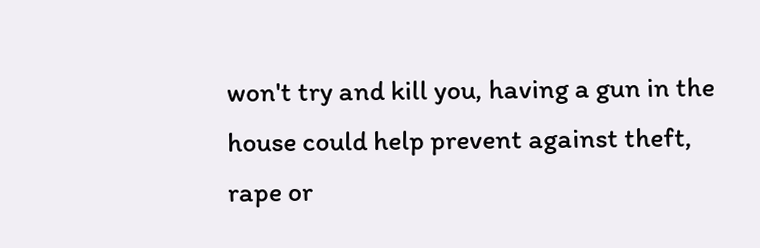won't try and kill you, having a gun in the house could help prevent against theft, rape or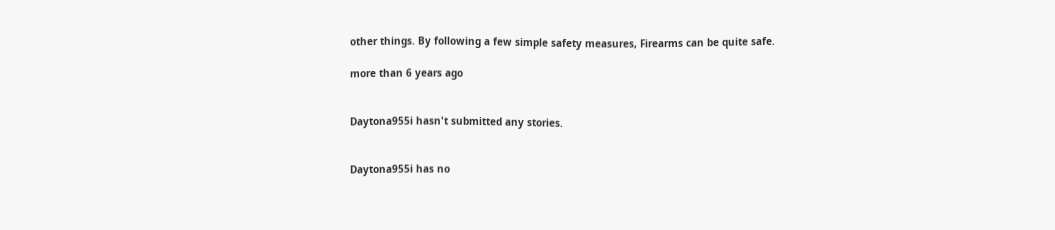other things. By following a few simple safety measures, Firearms can be quite safe.

more than 6 years ago


Daytona955i hasn't submitted any stories.


Daytona955i has no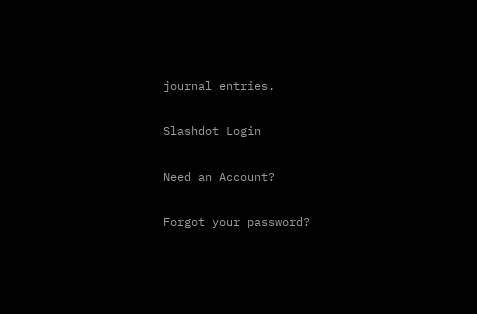journal entries.

Slashdot Login

Need an Account?

Forgot your password?